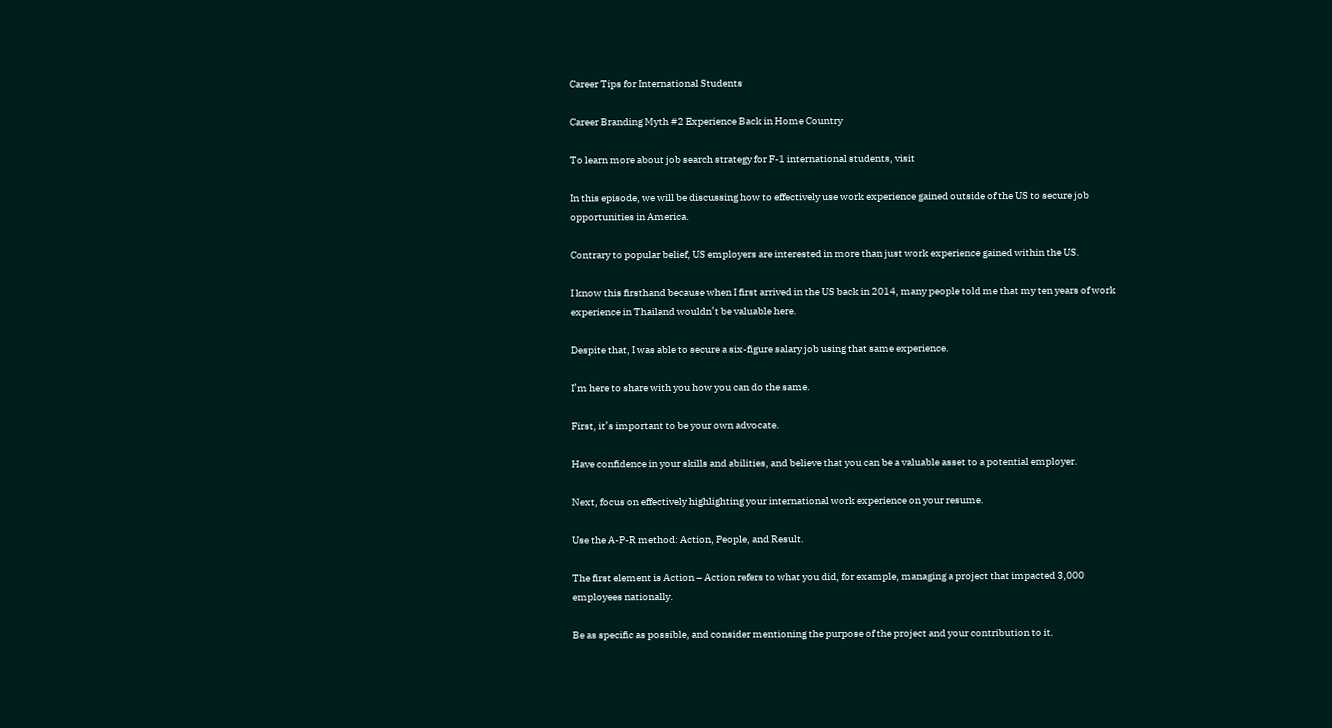Career Tips for International Students

Career Branding Myth #2 Experience Back in Home Country

To learn more about job search strategy for F-1 international students, visit

In this episode, we will be discussing how to effectively use work experience gained outside of the US to secure job opportunities in America.

Contrary to popular belief, US employers are interested in more than just work experience gained within the US.

I know this firsthand because when I first arrived in the US back in 2014, many people told me that my ten years of work experience in Thailand wouldn’t be valuable here.

Despite that, I was able to secure a six-figure salary job using that same experience.

I’m here to share with you how you can do the same.

First, it’s important to be your own advocate.

Have confidence in your skills and abilities, and believe that you can be a valuable asset to a potential employer.

Next, focus on effectively highlighting your international work experience on your resume.

Use the A-P-R method: Action, People, and Result.

The first element is Action – Action refers to what you did, for example, managing a project that impacted 3,000 employees nationally.

Be as specific as possible, and consider mentioning the purpose of the project and your contribution to it.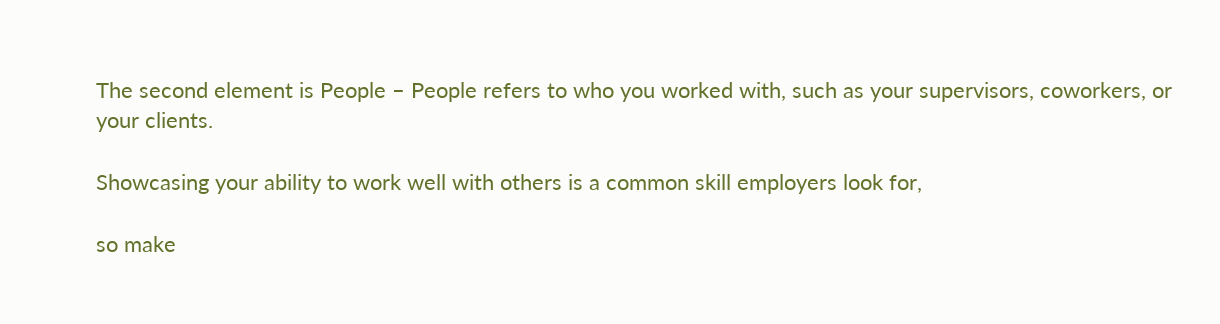The second element is People – People refers to who you worked with, such as your supervisors, coworkers, or your clients.

Showcasing your ability to work well with others is a common skill employers look for,

so make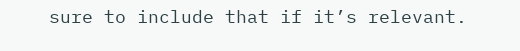sure to include that if it’s relevant.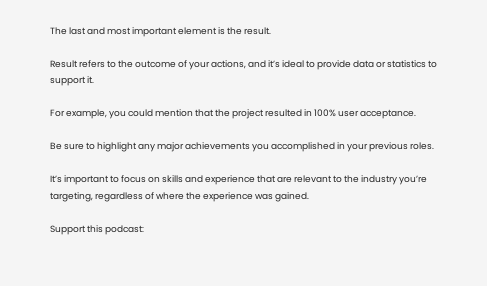The last and most important element is the result.

Result refers to the outcome of your actions, and it’s ideal to provide data or statistics to support it.

For example, you could mention that the project resulted in 100% user acceptance.

Be sure to highlight any major achievements you accomplished in your previous roles.

It’s important to focus on skills and experience that are relevant to the industry you’re targeting, regardless of where the experience was gained.

Support this podcast: